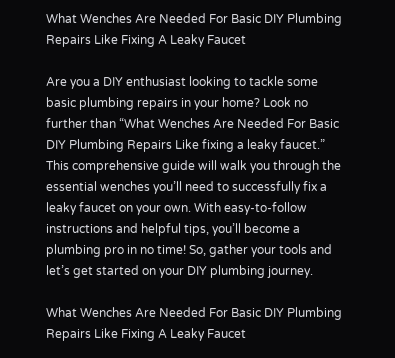What Wenches Are Needed For Basic DIY Plumbing Repairs Like Fixing A Leaky Faucet

Are you a DIY enthusiast looking to tackle some basic plumbing repairs in your home? Look no further than “What Wenches Are Needed For Basic DIY Plumbing Repairs Like fixing a leaky faucet.” This comprehensive guide will walk you through the essential wenches you’ll need to successfully fix a leaky faucet on your own. With easy-to-follow instructions and helpful tips, you’ll become a plumbing pro in no time! So, gather your tools and let’s get started on your DIY plumbing journey.

What Wenches Are Needed For Basic DIY Plumbing Repairs Like Fixing A Leaky Faucet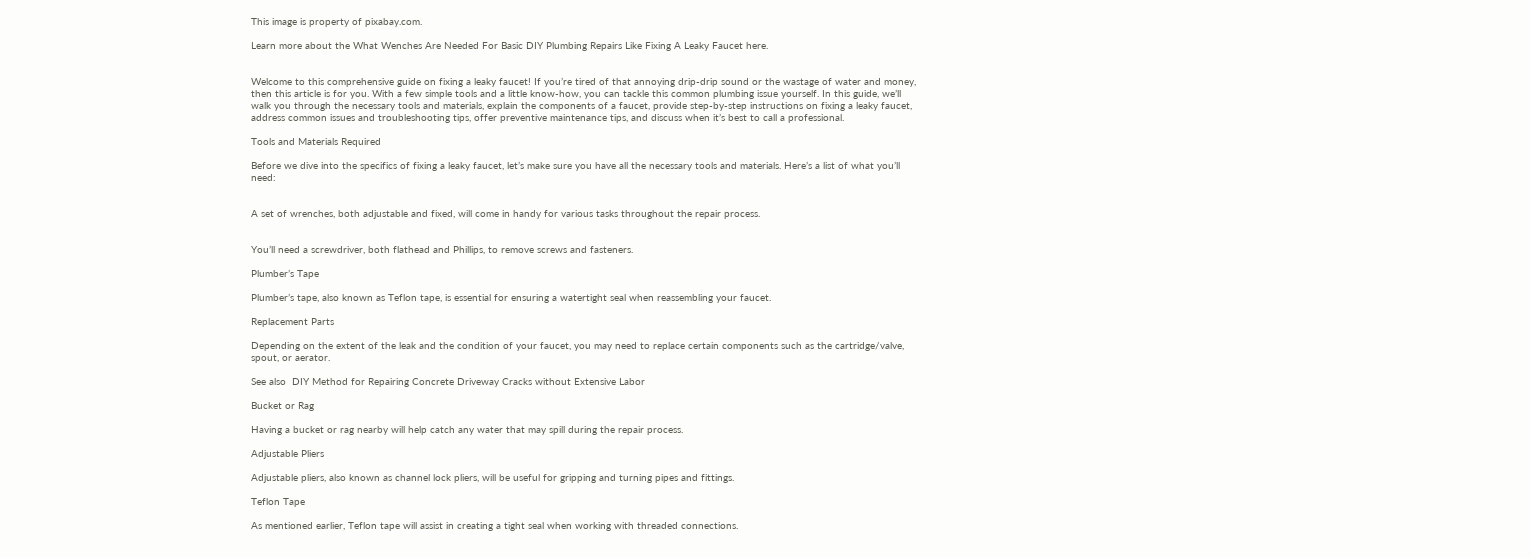This image is property of pixabay.com.

Learn more about the What Wenches Are Needed For Basic DIY Plumbing Repairs Like Fixing A Leaky Faucet here.


Welcome to this comprehensive guide on fixing a leaky faucet! If you’re tired of that annoying drip-drip sound or the wastage of water and money, then this article is for you. With a few simple tools and a little know-how, you can tackle this common plumbing issue yourself. In this guide, we’ll walk you through the necessary tools and materials, explain the components of a faucet, provide step-by-step instructions on fixing a leaky faucet, address common issues and troubleshooting tips, offer preventive maintenance tips, and discuss when it’s best to call a professional.

Tools and Materials Required

Before we dive into the specifics of fixing a leaky faucet, let’s make sure you have all the necessary tools and materials. Here’s a list of what you’ll need:


A set of wrenches, both adjustable and fixed, will come in handy for various tasks throughout the repair process.


You’ll need a screwdriver, both flathead and Phillips, to remove screws and fasteners.

Plumber’s Tape

Plumber’s tape, also known as Teflon tape, is essential for ensuring a watertight seal when reassembling your faucet.

Replacement Parts

Depending on the extent of the leak and the condition of your faucet, you may need to replace certain components such as the cartridge/valve, spout, or aerator.

See also  DIY Method for Repairing Concrete Driveway Cracks without Extensive Labor

Bucket or Rag

Having a bucket or rag nearby will help catch any water that may spill during the repair process.

Adjustable Pliers

Adjustable pliers, also known as channel lock pliers, will be useful for gripping and turning pipes and fittings.

Teflon Tape

As mentioned earlier, Teflon tape will assist in creating a tight seal when working with threaded connections.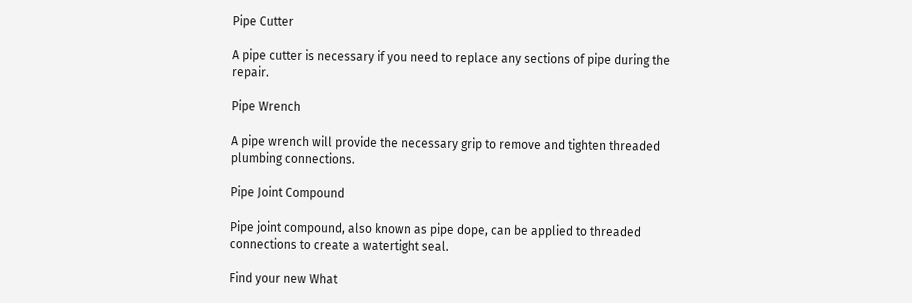Pipe Cutter

A pipe cutter is necessary if you need to replace any sections of pipe during the repair.

Pipe Wrench

A pipe wrench will provide the necessary grip to remove and tighten threaded plumbing connections.

Pipe Joint Compound

Pipe joint compound, also known as pipe dope, can be applied to threaded connections to create a watertight seal.

Find your new What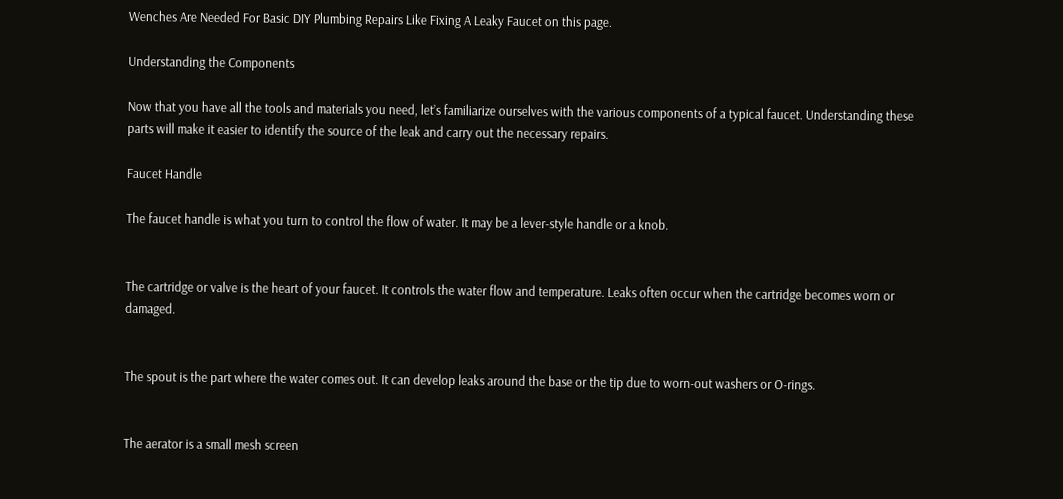Wenches Are Needed For Basic DIY Plumbing Repairs Like Fixing A Leaky Faucet on this page.

Understanding the Components

Now that you have all the tools and materials you need, let’s familiarize ourselves with the various components of a typical faucet. Understanding these parts will make it easier to identify the source of the leak and carry out the necessary repairs.

Faucet Handle

The faucet handle is what you turn to control the flow of water. It may be a lever-style handle or a knob.


The cartridge or valve is the heart of your faucet. It controls the water flow and temperature. Leaks often occur when the cartridge becomes worn or damaged.


The spout is the part where the water comes out. It can develop leaks around the base or the tip due to worn-out washers or O-rings.


The aerator is a small mesh screen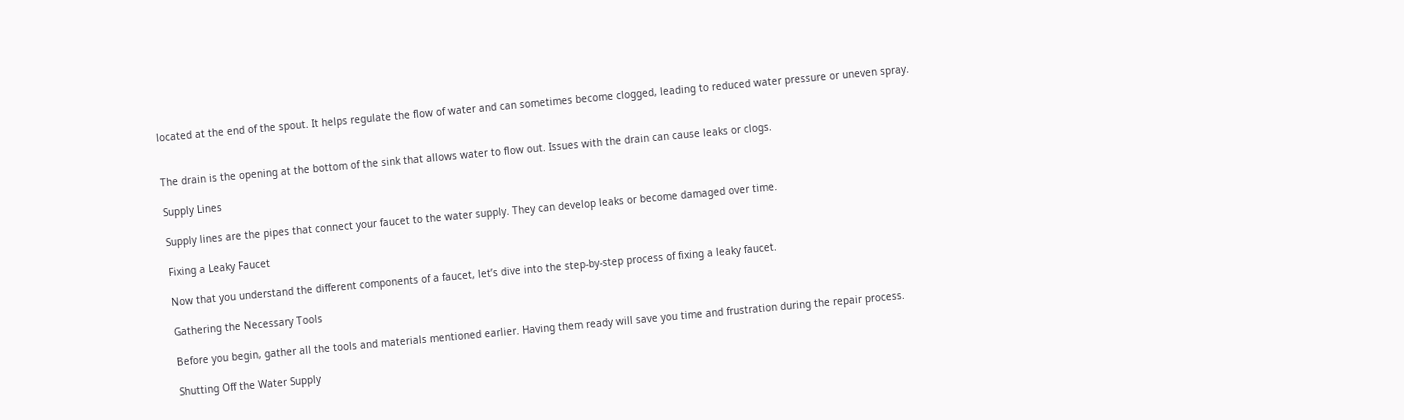located at the end of the spout. It helps regulate the flow of water and can sometimes become clogged, leading to reduced water pressure or uneven spray.


The drain is the opening at the bottom of the sink that allows water to flow out. Issues with the drain can cause leaks or clogs.

Supply Lines

Supply lines are the pipes that connect your faucet to the water supply. They can develop leaks or become damaged over time.

Fixing a Leaky Faucet

Now that you understand the different components of a faucet, let’s dive into the step-by-step process of fixing a leaky faucet.

Gathering the Necessary Tools

Before you begin, gather all the tools and materials mentioned earlier. Having them ready will save you time and frustration during the repair process.

Shutting Off the Water Supply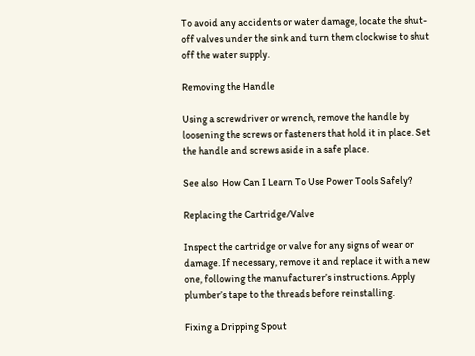To avoid any accidents or water damage, locate the shut-off valves under the sink and turn them clockwise to shut off the water supply.

Removing the Handle

Using a screwdriver or wrench, remove the handle by loosening the screws or fasteners that hold it in place. Set the handle and screws aside in a safe place.

See also  How Can I Learn To Use Power Tools Safely?

Replacing the Cartridge/Valve

Inspect the cartridge or valve for any signs of wear or damage. If necessary, remove it and replace it with a new one, following the manufacturer’s instructions. Apply plumber’s tape to the threads before reinstalling.

Fixing a Dripping Spout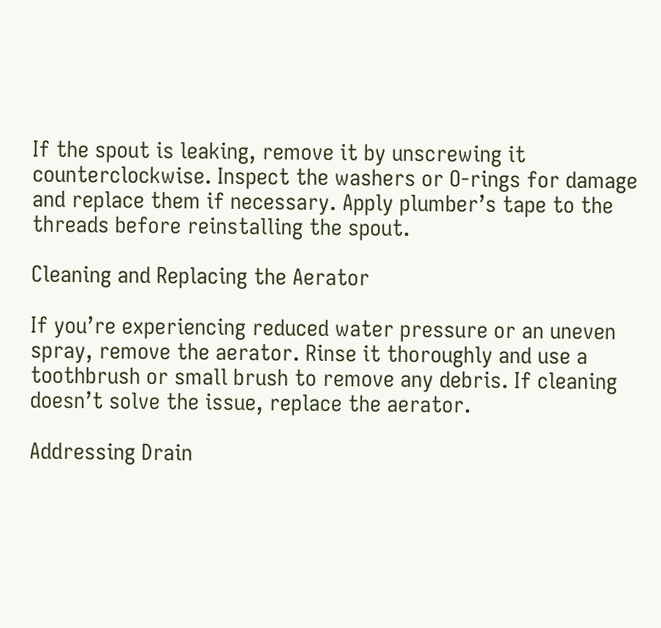If the spout is leaking, remove it by unscrewing it counterclockwise. Inspect the washers or O-rings for damage and replace them if necessary. Apply plumber’s tape to the threads before reinstalling the spout.

Cleaning and Replacing the Aerator

If you’re experiencing reduced water pressure or an uneven spray, remove the aerator. Rinse it thoroughly and use a toothbrush or small brush to remove any debris. If cleaning doesn’t solve the issue, replace the aerator.

Addressing Drain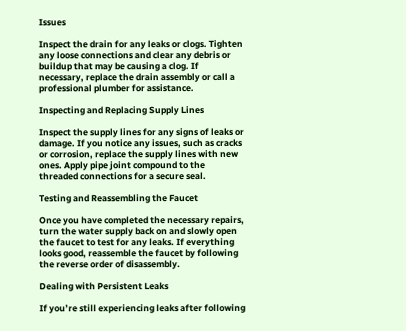Issues

Inspect the drain for any leaks or clogs. Tighten any loose connections and clear any debris or buildup that may be causing a clog. If necessary, replace the drain assembly or call a professional plumber for assistance.

Inspecting and Replacing Supply Lines

Inspect the supply lines for any signs of leaks or damage. If you notice any issues, such as cracks or corrosion, replace the supply lines with new ones. Apply pipe joint compound to the threaded connections for a secure seal.

Testing and Reassembling the Faucet

Once you have completed the necessary repairs, turn the water supply back on and slowly open the faucet to test for any leaks. If everything looks good, reassemble the faucet by following the reverse order of disassembly.

Dealing with Persistent Leaks

If you’re still experiencing leaks after following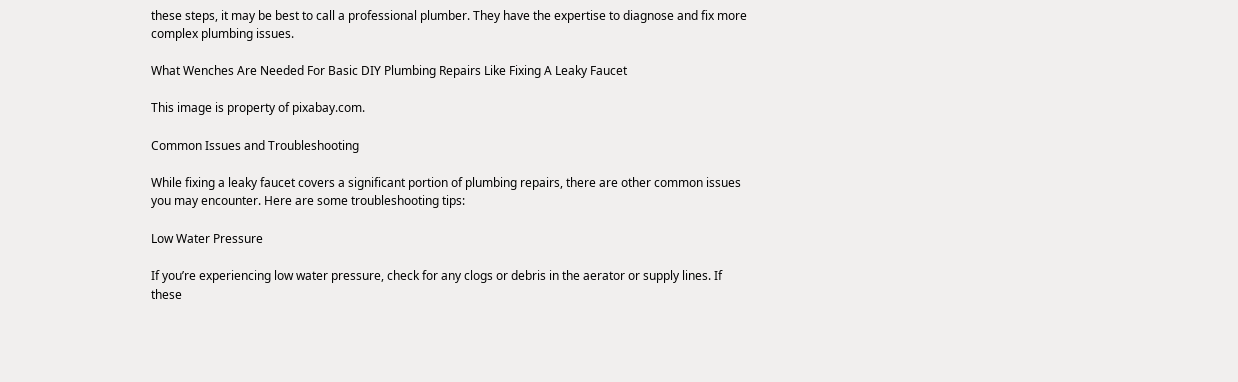these steps, it may be best to call a professional plumber. They have the expertise to diagnose and fix more complex plumbing issues.

What Wenches Are Needed For Basic DIY Plumbing Repairs Like Fixing A Leaky Faucet

This image is property of pixabay.com.

Common Issues and Troubleshooting

While fixing a leaky faucet covers a significant portion of plumbing repairs, there are other common issues you may encounter. Here are some troubleshooting tips:

Low Water Pressure

If you’re experiencing low water pressure, check for any clogs or debris in the aerator or supply lines. If these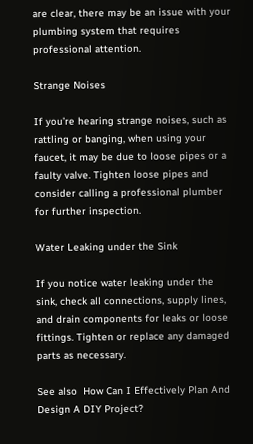are clear, there may be an issue with your plumbing system that requires professional attention.

Strange Noises

If you’re hearing strange noises, such as rattling or banging, when using your faucet, it may be due to loose pipes or a faulty valve. Tighten loose pipes and consider calling a professional plumber for further inspection.

Water Leaking under the Sink

If you notice water leaking under the sink, check all connections, supply lines, and drain components for leaks or loose fittings. Tighten or replace any damaged parts as necessary.

See also  How Can I Effectively Plan And Design A DIY Project?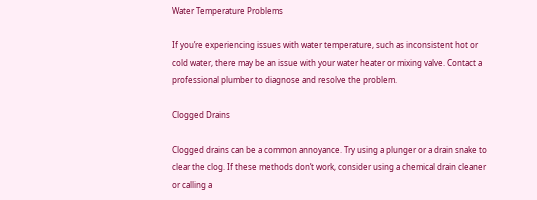Water Temperature Problems

If you’re experiencing issues with water temperature, such as inconsistent hot or cold water, there may be an issue with your water heater or mixing valve. Contact a professional plumber to diagnose and resolve the problem.

Clogged Drains

Clogged drains can be a common annoyance. Try using a plunger or a drain snake to clear the clog. If these methods don’t work, consider using a chemical drain cleaner or calling a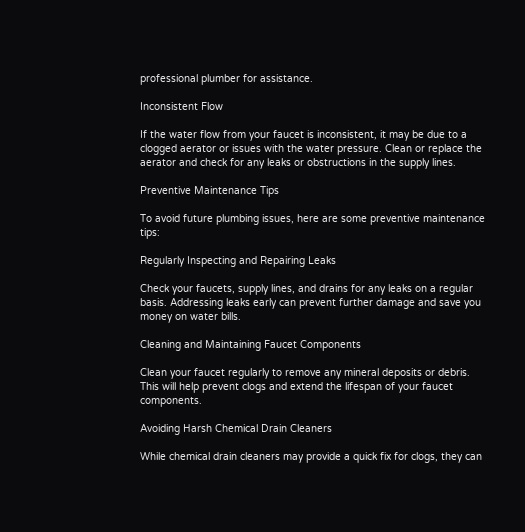professional plumber for assistance.

Inconsistent Flow

If the water flow from your faucet is inconsistent, it may be due to a clogged aerator or issues with the water pressure. Clean or replace the aerator and check for any leaks or obstructions in the supply lines.

Preventive Maintenance Tips

To avoid future plumbing issues, here are some preventive maintenance tips:

Regularly Inspecting and Repairing Leaks

Check your faucets, supply lines, and drains for any leaks on a regular basis. Addressing leaks early can prevent further damage and save you money on water bills.

Cleaning and Maintaining Faucet Components

Clean your faucet regularly to remove any mineral deposits or debris. This will help prevent clogs and extend the lifespan of your faucet components.

Avoiding Harsh Chemical Drain Cleaners

While chemical drain cleaners may provide a quick fix for clogs, they can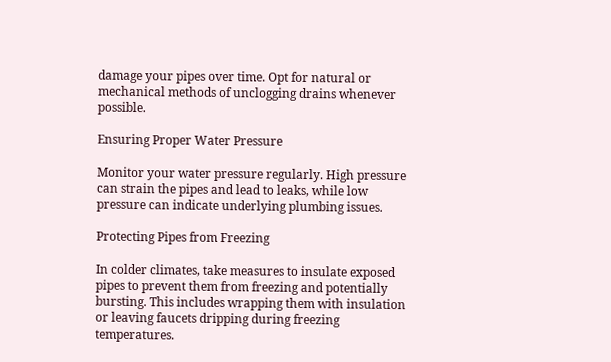damage your pipes over time. Opt for natural or mechanical methods of unclogging drains whenever possible.

Ensuring Proper Water Pressure

Monitor your water pressure regularly. High pressure can strain the pipes and lead to leaks, while low pressure can indicate underlying plumbing issues.

Protecting Pipes from Freezing

In colder climates, take measures to insulate exposed pipes to prevent them from freezing and potentially bursting. This includes wrapping them with insulation or leaving faucets dripping during freezing temperatures.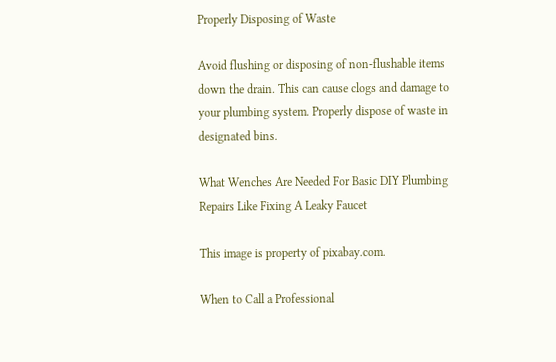Properly Disposing of Waste

Avoid flushing or disposing of non-flushable items down the drain. This can cause clogs and damage to your plumbing system. Properly dispose of waste in designated bins.

What Wenches Are Needed For Basic DIY Plumbing Repairs Like Fixing A Leaky Faucet

This image is property of pixabay.com.

When to Call a Professional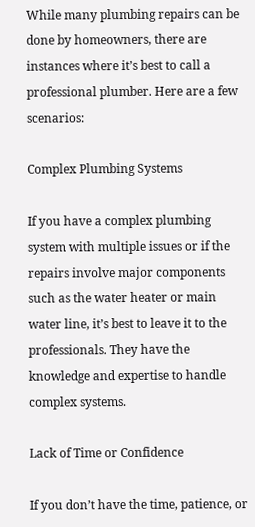While many plumbing repairs can be done by homeowners, there are instances where it’s best to call a professional plumber. Here are a few scenarios:

Complex Plumbing Systems

If you have a complex plumbing system with multiple issues or if the repairs involve major components such as the water heater or main water line, it’s best to leave it to the professionals. They have the knowledge and expertise to handle complex systems.

Lack of Time or Confidence

If you don’t have the time, patience, or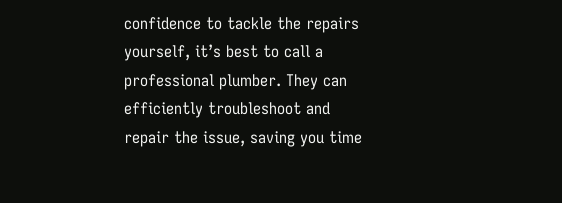confidence to tackle the repairs yourself, it’s best to call a professional plumber. They can efficiently troubleshoot and repair the issue, saving you time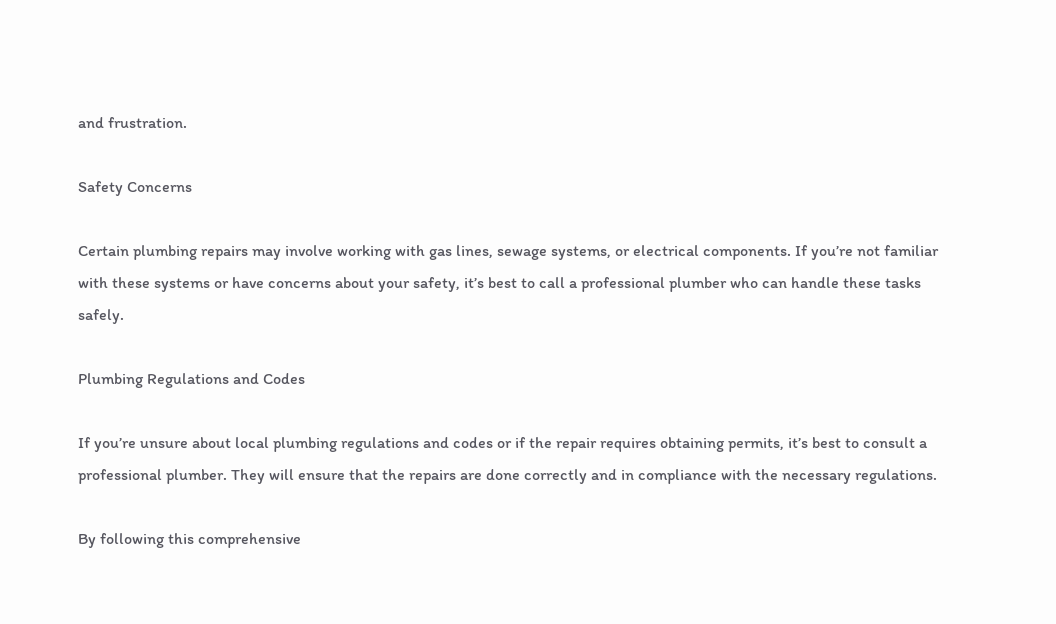and frustration.

Safety Concerns

Certain plumbing repairs may involve working with gas lines, sewage systems, or electrical components. If you’re not familiar with these systems or have concerns about your safety, it’s best to call a professional plumber who can handle these tasks safely.

Plumbing Regulations and Codes

If you’re unsure about local plumbing regulations and codes or if the repair requires obtaining permits, it’s best to consult a professional plumber. They will ensure that the repairs are done correctly and in compliance with the necessary regulations.

By following this comprehensive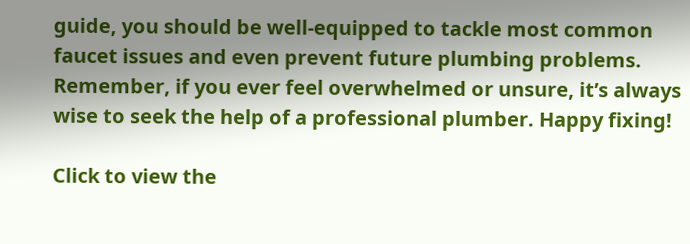guide, you should be well-equipped to tackle most common faucet issues and even prevent future plumbing problems. Remember, if you ever feel overwhelmed or unsure, it’s always wise to seek the help of a professional plumber. Happy fixing!

Click to view the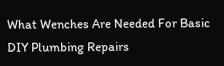What Wenches Are Needed For Basic DIY Plumbing Repairs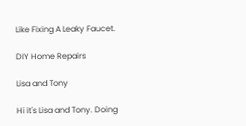Like Fixing A Leaky Faucet.

DIY Home Repairs

Lisa and Tony

Hi it's Lisa and Tony. Doing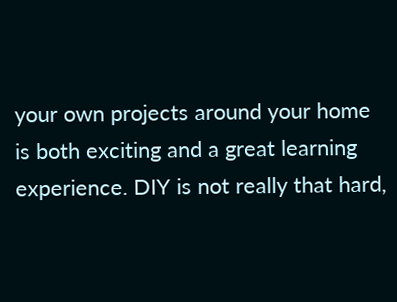your own projects around your home is both exciting and a great learning experience. DIY is not really that hard,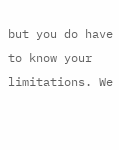but you do have to know your limitations. We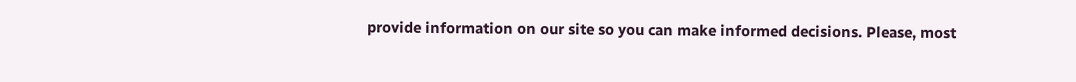provide information on our site so you can make informed decisions. Please, most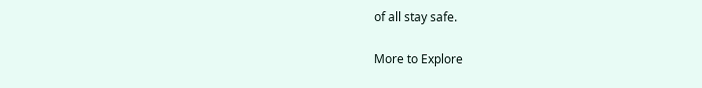of all stay safe.

More to Explore